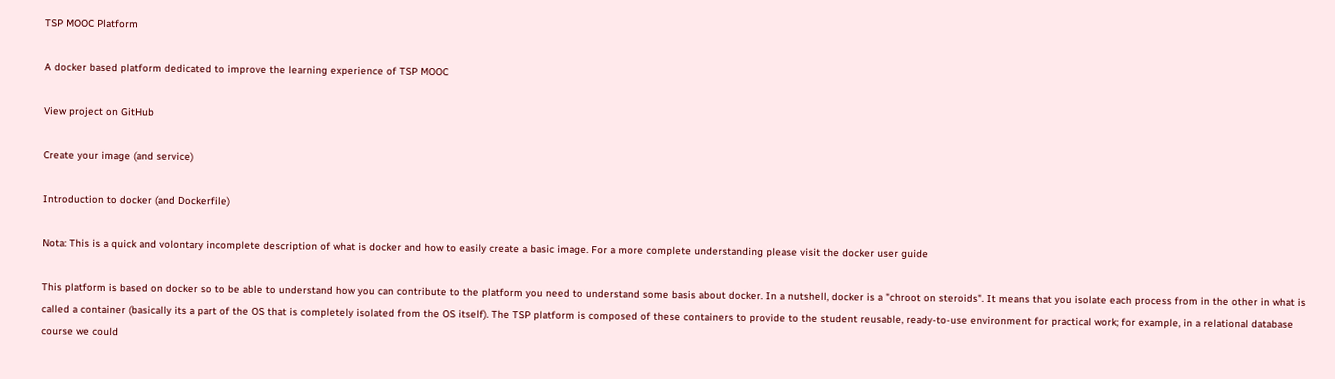TSP MOOC Platform

A docker based platform dedicated to improve the learning experience of TSP MOOC

View project on GitHub

Create your image (and service)

Introduction to docker (and Dockerfile)

Nota: This is a quick and volontary incomplete description of what is docker and how to easily create a basic image. For a more complete understanding please visit the docker user guide

This platform is based on docker so to be able to understand how you can contribute to the platform you need to understand some basis about docker. In a nutshell, docker is a "chroot on steroids". It means that you isolate each process from in the other in what is called a container (basically its a part of the OS that is completely isolated from the OS itself). The TSP platform is composed of these containers to provide to the student reusable, ready-to-use environment for practical work; for example, in a relational database course we could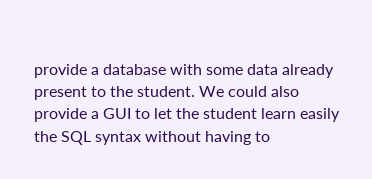provide a database with some data already present to the student. We could also provide a GUI to let the student learn easily the SQL syntax without having to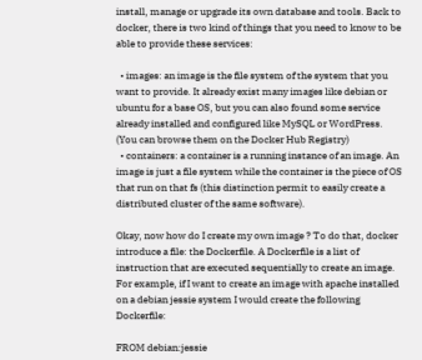install, manage or upgrade its own database and tools. Back to docker, there is two kind of things that you need to know to be able to provide these services:

  • images: an image is the file system of the system that you want to provide. It already exist many images like debian or ubuntu for a base OS, but you can also found some service already installed and configured like MySQL or WordPress. (You can browse them on the Docker Hub Registry)
  • containers: a container is a running instance of an image. An image is just a file system while the container is the piece of OS that run on that fs (this distinction permit to easily create a distributed cluster of the same software).

Okay, now how do I create my own image ? To do that, docker introduce a file: the Dockerfile. A Dockerfile is a list of instruction that are executed sequentially to create an image. For example, if I want to create an image with apache installed on a debian jessie system I would create the following Dockerfile:

FROM debian:jessie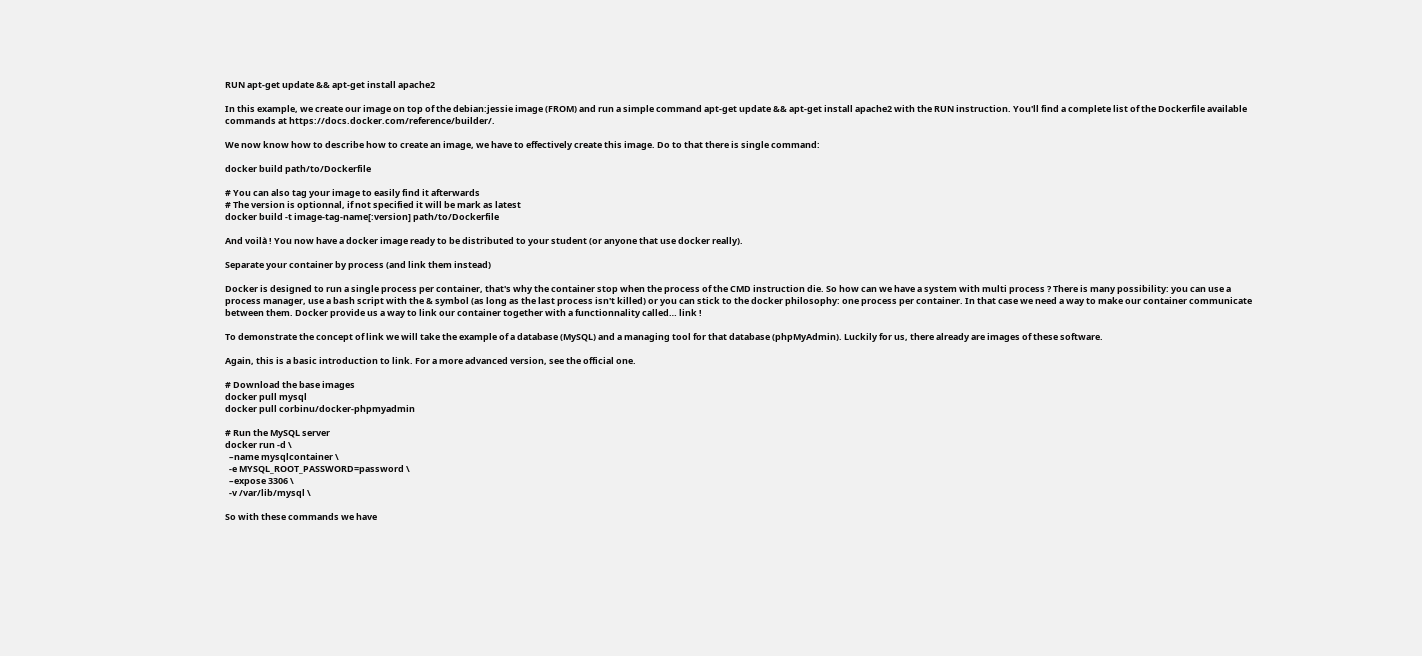RUN apt-get update && apt-get install apache2

In this example, we create our image on top of the debian:jessie image (FROM) and run a simple command apt-get update && apt-get install apache2 with the RUN instruction. You'll find a complete list of the Dockerfile available commands at https://docs.docker.com/reference/builder/.

We now know how to describe how to create an image, we have to effectively create this image. Do to that there is single command:

docker build path/to/Dockerfile

# You can also tag your image to easily find it afterwards
# The version is optionnal, if not specified it will be mark as latest
docker build -t image-tag-name[:version] path/to/Dockerfile

And voilà ! You now have a docker image ready to be distributed to your student (or anyone that use docker really).

Separate your container by process (and link them instead)

Docker is designed to run a single process per container, that's why the container stop when the process of the CMD instruction die. So how can we have a system with multi process ? There is many possibility: you can use a process manager, use a bash script with the & symbol (as long as the last process isn't killed) or you can stick to the docker philosophy: one process per container. In that case we need a way to make our container communicate between them. Docker provide us a way to link our container together with a functionnality called… link !

To demonstrate the concept of link we will take the example of a database (MySQL) and a managing tool for that database (phpMyAdmin). Luckily for us, there already are images of these software.

Again, this is a basic introduction to link. For a more advanced version, see the official one.

# Download the base images
docker pull mysql
docker pull corbinu/docker-phpmyadmin

# Run the MySQL server
docker run -d \
  –name mysqlcontainer \
  -e MYSQL_ROOT_PASSWORD=password \
  –expose 3306 \
  -v /var/lib/mysql \

So with these commands we have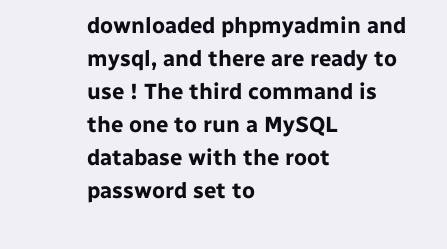downloaded phpmyadmin and mysql, and there are ready to use ! The third command is the one to run a MySQL database with the root password set to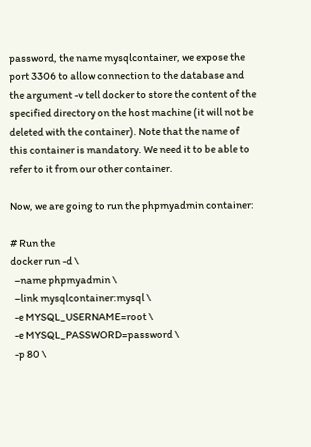password, the name mysqlcontainer, we expose the port 3306 to allow connection to the database and the argument -v tell docker to store the content of the specified directory on the host machine (it will not be deleted with the container). Note that the name of this container is mandatory. We need it to be able to refer to it from our other container.

Now, we are going to run the phpmyadmin container:

# Run the
docker run -d \
  –name phpmyadmin \
  –link mysqlcontainer:mysql \
  -e MYSQL_USERNAME=root \
  -e MYSQL_PASSWORD=password \
  -p 80 \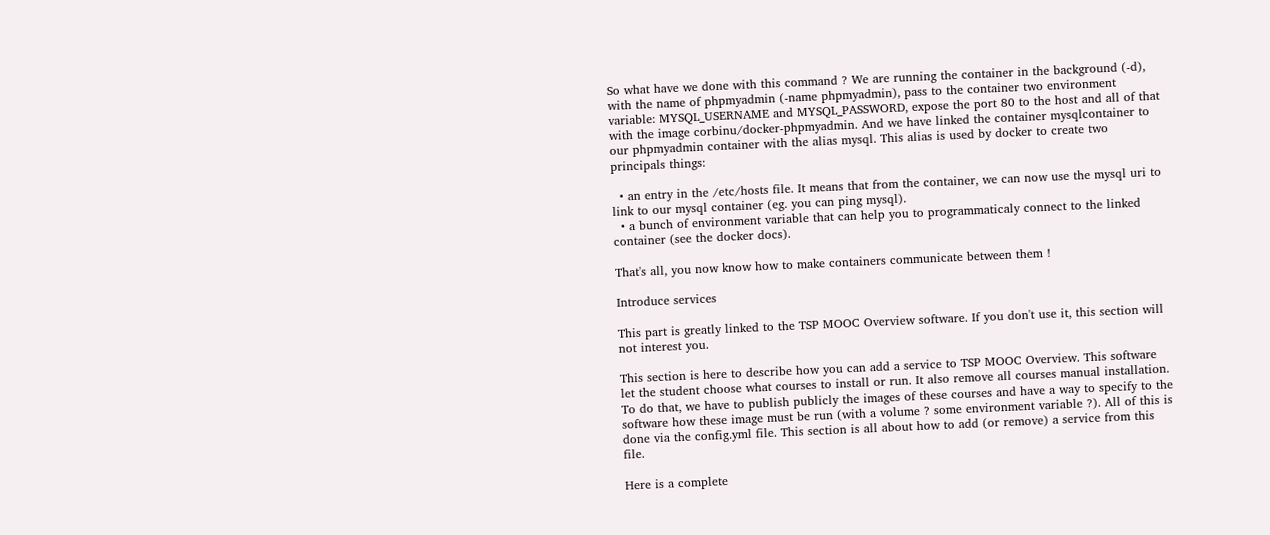So what have we done with this command ? We are running the container in the background (-d), with the name of phpmyadmin (-name phpmyadmin), pass to the container two environment variable: MYSQL_USERNAME and MYSQL_PASSWORD, expose the port 80 to the host and all of that with the image corbinu/docker-phpmyadmin. And we have linked the container mysqlcontainer to our phpmyadmin container with the alias mysql. This alias is used by docker to create two principals things:

  • an entry in the /etc/hosts file. It means that from the container, we can now use the mysql uri to link to our mysql container (eg. you can ping mysql).
  • a bunch of environment variable that can help you to programmaticaly connect to the linked container (see the docker docs).

That's all, you now know how to make containers communicate between them !

Introduce services

This part is greatly linked to the TSP MOOC Overview software. If you don't use it, this section will not interest you.

This section is here to describe how you can add a service to TSP MOOC Overview. This software let the student choose what courses to install or run. It also remove all courses manual installation. To do that, we have to publish publicly the images of these courses and have a way to specify to the software how these image must be run (with a volume ? some environment variable ?). All of this is done via the config.yml file. This section is all about how to add (or remove) a service from this file.

Here is a complete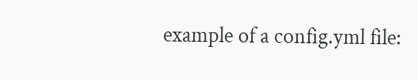example of a config.yml file: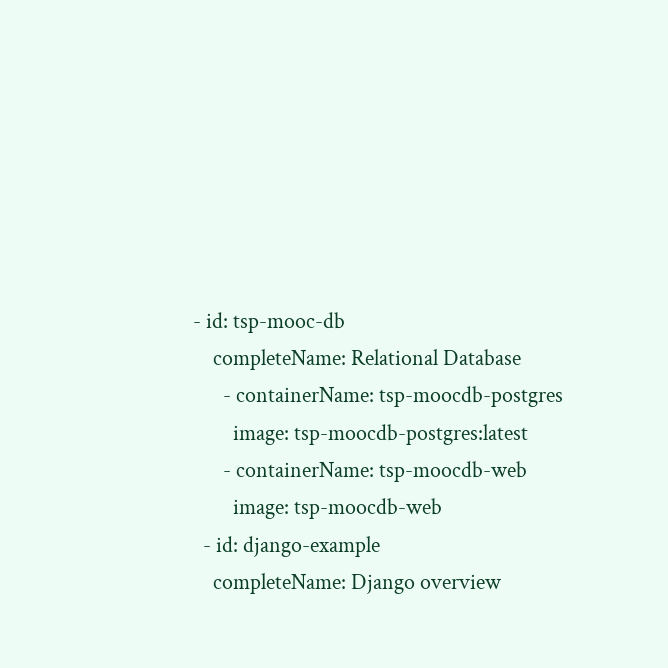- id: tsp-mooc-db
    completeName: Relational Database
      - containerName: tsp-moocdb-postgres
        image: tsp-moocdb-postgres:latest
      - containerName: tsp-moocdb-web
        image: tsp-moocdb-web
  - id: django-example
    completeName: Django overview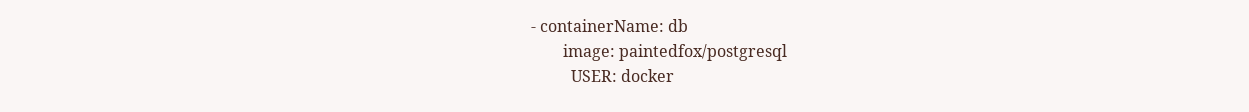- containerName: db
        image: paintedfox/postgresql
          USER: docker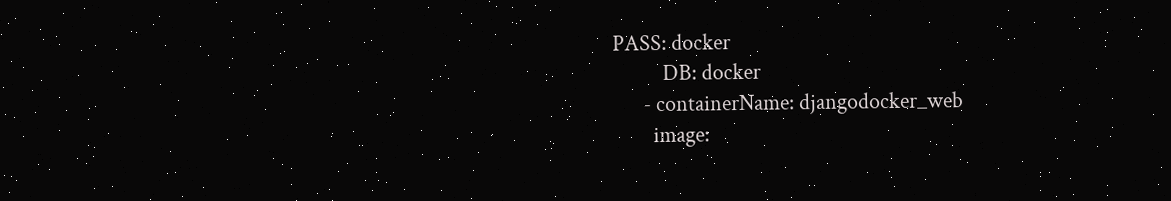PASS: docker
          DB: docker
      - containerName: djangodocker_web
        image: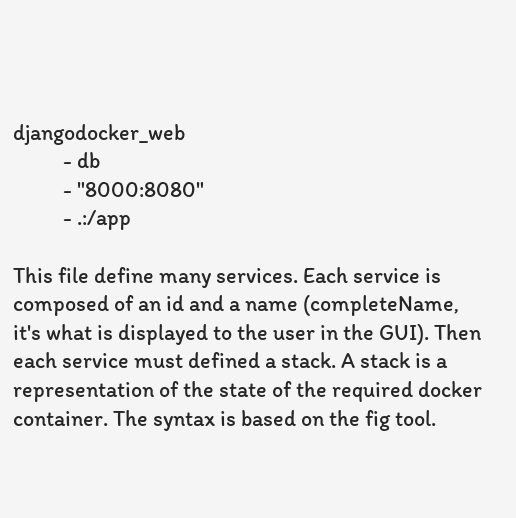djangodocker_web
          - db
          - "8000:8080"
          - .:/app

This file define many services. Each service is composed of an id and a name (completeName, it's what is displayed to the user in the GUI). Then each service must defined a stack. A stack is a representation of the state of the required docker container. The syntax is based on the fig tool.